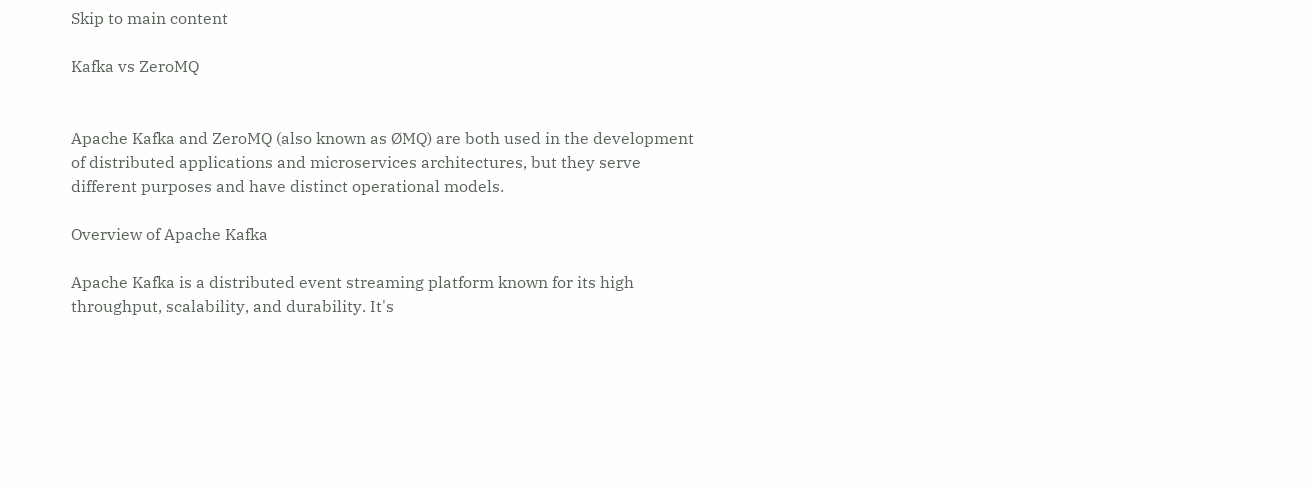Skip to main content

Kafka vs ZeroMQ


Apache Kafka and ZeroMQ (also known as ØMQ) are both used in the development of distributed applications and microservices architectures, but they serve different purposes and have distinct operational models.

Overview of Apache Kafka

Apache Kafka is a distributed event streaming platform known for its high throughput, scalability, and durability. It's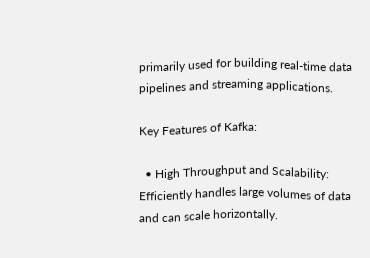primarily used for building real-time data pipelines and streaming applications.

Key Features of Kafka:

  • High Throughput and Scalability: Efficiently handles large volumes of data and can scale horizontally.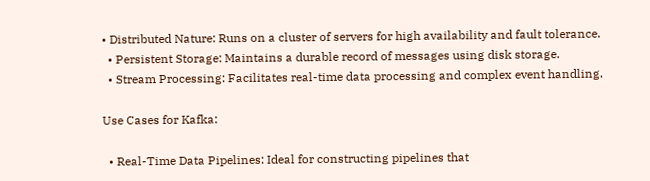• Distributed Nature: Runs on a cluster of servers for high availability and fault tolerance.
  • Persistent Storage: Maintains a durable record of messages using disk storage.
  • Stream Processing: Facilitates real-time data processing and complex event handling.

Use Cases for Kafka:

  • Real-Time Data Pipelines: Ideal for constructing pipelines that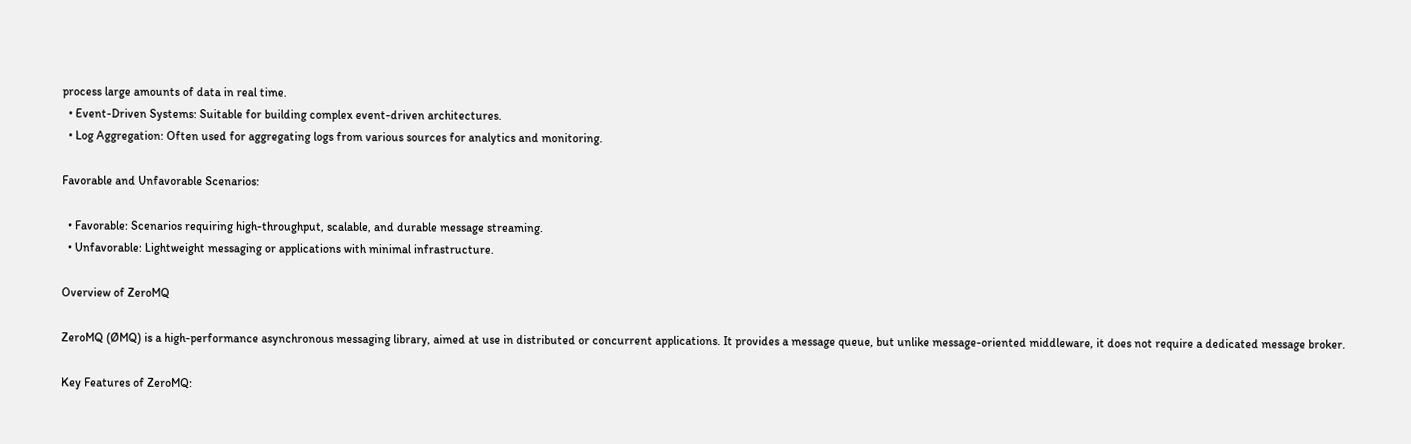process large amounts of data in real time.
  • Event-Driven Systems: Suitable for building complex event-driven architectures.
  • Log Aggregation: Often used for aggregating logs from various sources for analytics and monitoring.

Favorable and Unfavorable Scenarios:

  • Favorable: Scenarios requiring high-throughput, scalable, and durable message streaming.
  • Unfavorable: Lightweight messaging or applications with minimal infrastructure.

Overview of ZeroMQ

ZeroMQ (ØMQ) is a high-performance asynchronous messaging library, aimed at use in distributed or concurrent applications. It provides a message queue, but unlike message-oriented middleware, it does not require a dedicated message broker.

Key Features of ZeroMQ: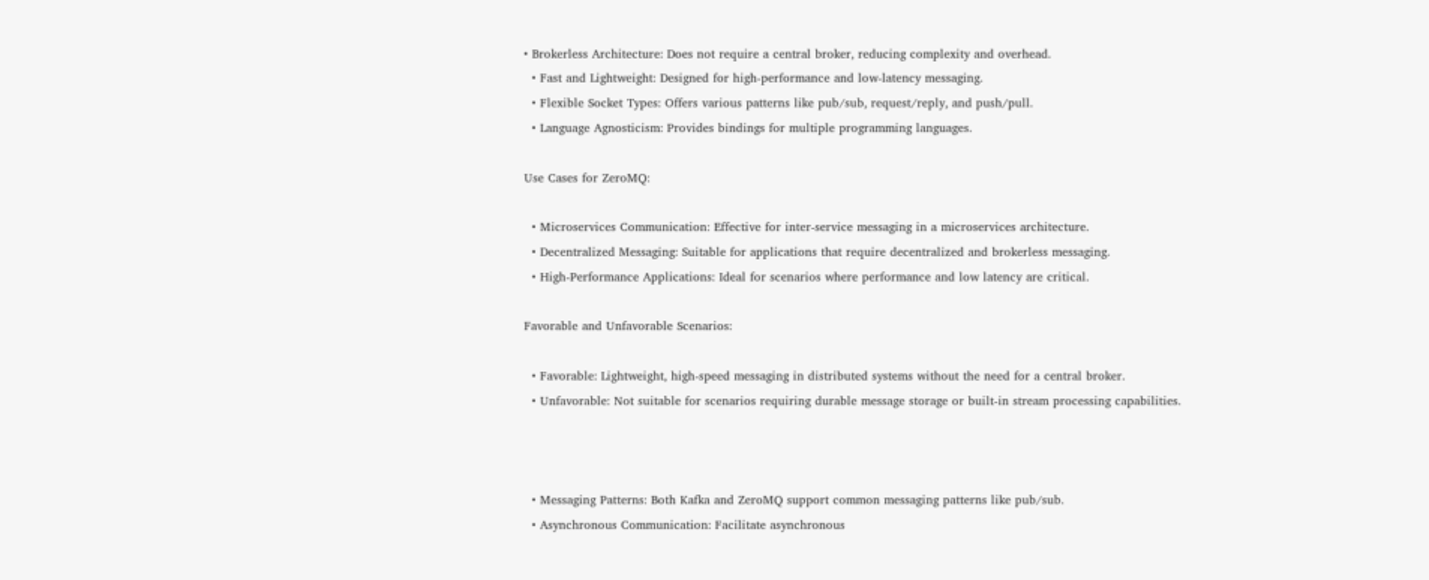• Brokerless Architecture: Does not require a central broker, reducing complexity and overhead.
  • Fast and Lightweight: Designed for high-performance and low-latency messaging.
  • Flexible Socket Types: Offers various patterns like pub/sub, request/reply, and push/pull.
  • Language Agnosticism: Provides bindings for multiple programming languages.

Use Cases for ZeroMQ:

  • Microservices Communication: Effective for inter-service messaging in a microservices architecture.
  • Decentralized Messaging: Suitable for applications that require decentralized and brokerless messaging.
  • High-Performance Applications: Ideal for scenarios where performance and low latency are critical.

Favorable and Unfavorable Scenarios:

  • Favorable: Lightweight, high-speed messaging in distributed systems without the need for a central broker.
  • Unfavorable: Not suitable for scenarios requiring durable message storage or built-in stream processing capabilities.



  • Messaging Patterns: Both Kafka and ZeroMQ support common messaging patterns like pub/sub.
  • Asynchronous Communication: Facilitate asynchronous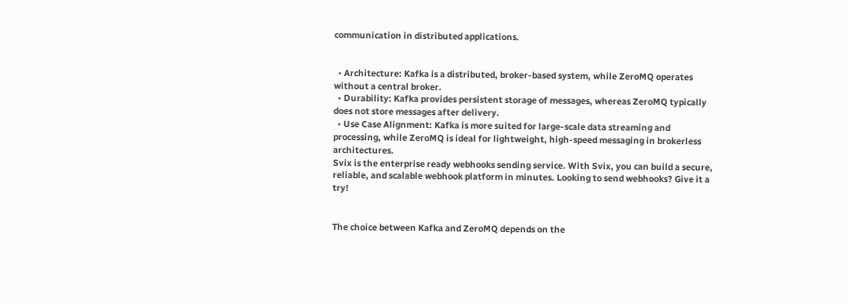communication in distributed applications.


  • Architecture: Kafka is a distributed, broker-based system, while ZeroMQ operates without a central broker.
  • Durability: Kafka provides persistent storage of messages, whereas ZeroMQ typically does not store messages after delivery.
  • Use Case Alignment: Kafka is more suited for large-scale data streaming and processing, while ZeroMQ is ideal for lightweight, high-speed messaging in brokerless architectures.
Svix is the enterprise ready webhooks sending service. With Svix, you can build a secure, reliable, and scalable webhook platform in minutes. Looking to send webhooks? Give it a try!


The choice between Kafka and ZeroMQ depends on the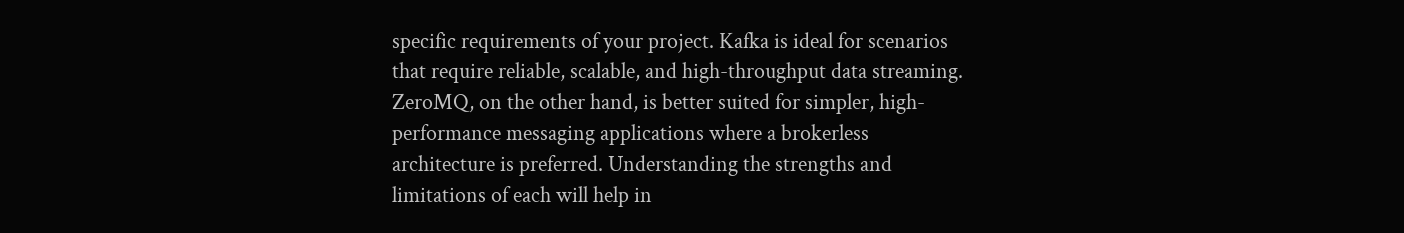specific requirements of your project. Kafka is ideal for scenarios that require reliable, scalable, and high-throughput data streaming. ZeroMQ, on the other hand, is better suited for simpler, high-performance messaging applications where a brokerless architecture is preferred. Understanding the strengths and limitations of each will help in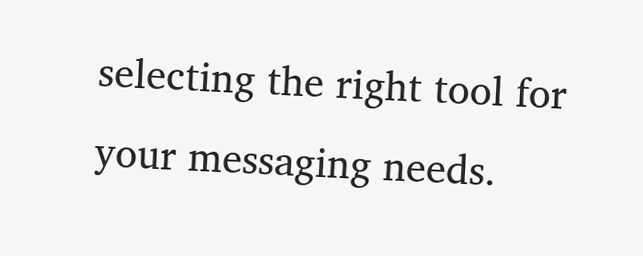selecting the right tool for your messaging needs.